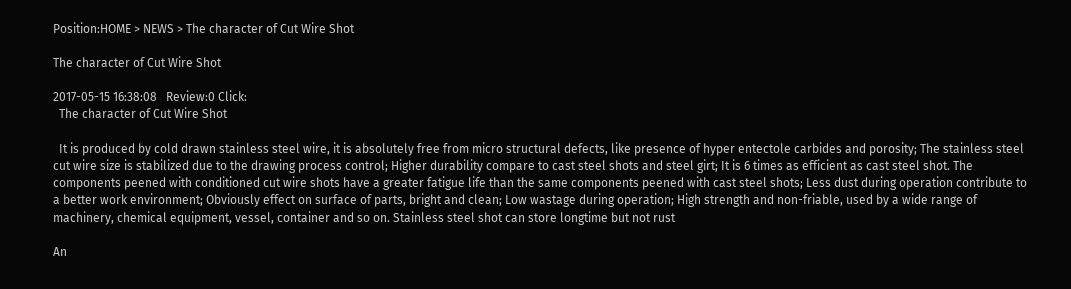Position:HOME > NEWS > The character of Cut Wire Shot

The character of Cut Wire Shot

2017-05-15 16:38:08   Review:0 Click:
  The character of Cut Wire Shot

  It is produced by cold drawn stainless steel wire, it is absolutely free from micro structural defects, like presence of hyper entectole carbides and porosity; The stainless steel cut wire size is stabilized due to the drawing process control; Higher durability compare to cast steel shots and steel girt; It is 6 times as efficient as cast steel shot. The components peened with conditioned cut wire shots have a greater fatigue life than the same components peened with cast steel shots; Less dust during operation contribute to a better work environment; Obviously effect on surface of parts, bright and clean; Low wastage during operation; High strength and non-friable, used by a wide range of machinery, chemical equipment, vessel, container and so on. Stainless steel shot can store longtime but not rust

An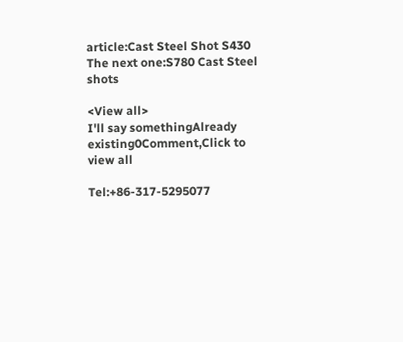article:Cast Steel Shot S430
The next one:S780 Cast Steel shots

<View all>
I'll say somethingAlready existing0Comment,Click to view all

Tel:+86-317-5295077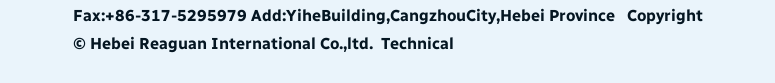Fax:+86-317-5295979 Add:YiheBuilding,CangzhouCity,Hebei Province   Copyright © Hebei Reaguan International Co.,ltd.  Technical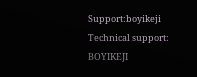Support:boyikeji  Technical support: BOYIKEJI